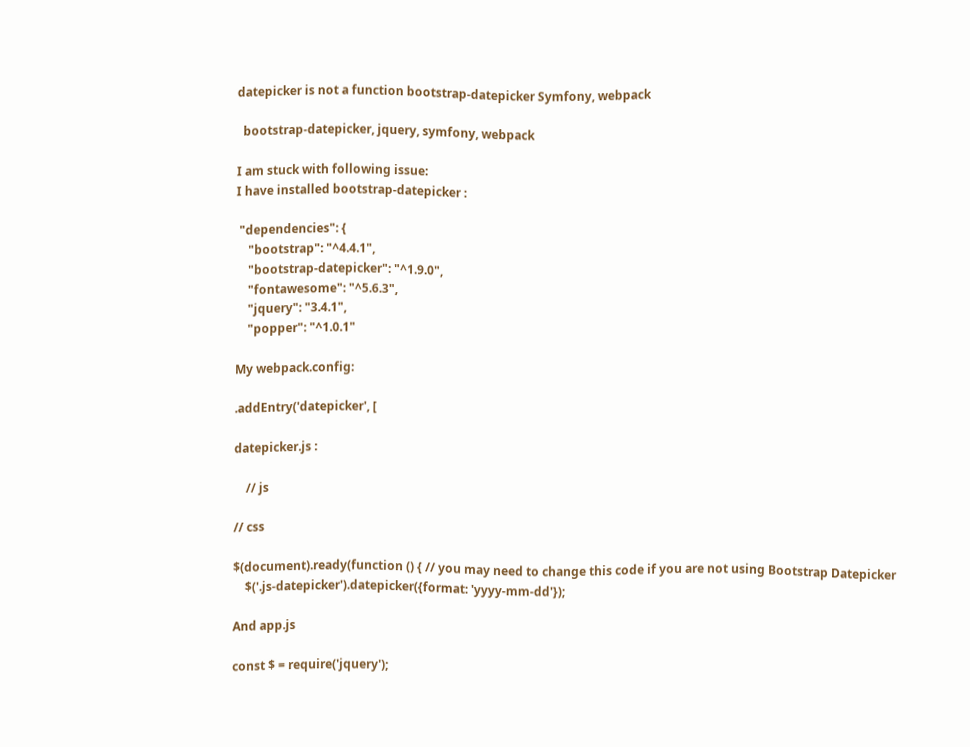datepicker is not a function bootstrap-datepicker Symfony, webpack

  bootstrap-datepicker, jquery, symfony, webpack

I am stuck with following issue:
I have installed bootstrap-datepicker :

 "dependencies": {
    "bootstrap": "^4.4.1",
    "bootstrap-datepicker": "^1.9.0",
    "fontawesome": "^5.6.3",
    "jquery": "3.4.1",
    "popper": "^1.0.1"

My webpack.config:

.addEntry('datepicker', [

datepicker.js :

    // js

// css

$(document).ready(function () { // you may need to change this code if you are not using Bootstrap Datepicker
    $('.js-datepicker').datepicker({format: 'yyyy-mm-dd'});

And app.js

const $ = require('jquery');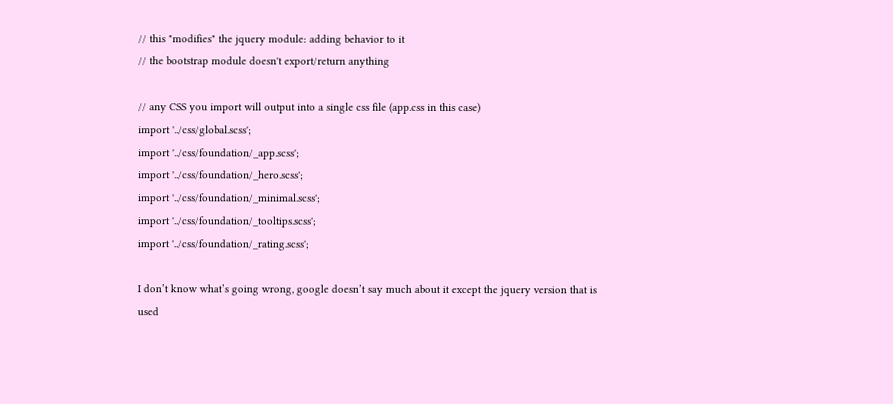// this "modifies" the jquery module: adding behavior to it
// the bootstrap module doesn't export/return anything

// any CSS you import will output into a single css file (app.css in this case)
import '../css/global.scss';
import '../css/foundation/_app.scss';
import '../css/foundation/_hero.scss';
import '../css/foundation/_minimal.scss';
import '../css/foundation/_tooltips.scss';
import '../css/foundation/_rating.scss';

I don’t know what’s going wrong, google doesn’t say much about it except the jquery version that is used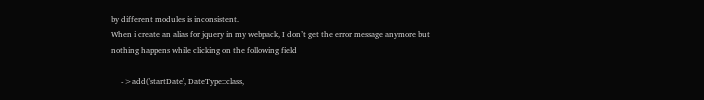by different modules is inconsistent.
When i create an alias for jquery in my webpack, I don’t get the error message anymore but nothing happens while clicking on the following field

     ->add('startDate', DateType::class,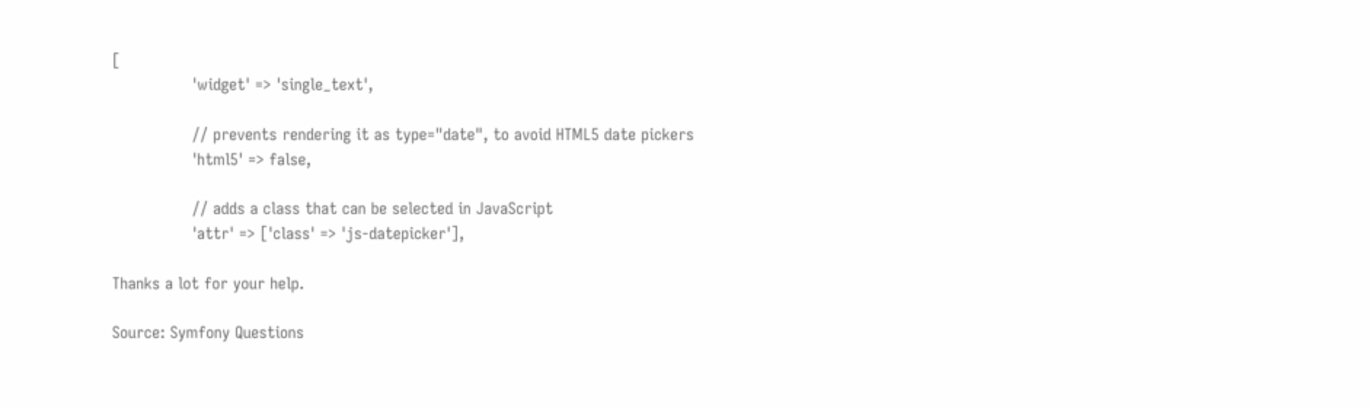[
                'widget' => 'single_text',

                // prevents rendering it as type="date", to avoid HTML5 date pickers
                'html5' => false,

                // adds a class that can be selected in JavaScript
                'attr' => ['class' => 'js-datepicker'],

Thanks a lot for your help.

Source: Symfony Questions